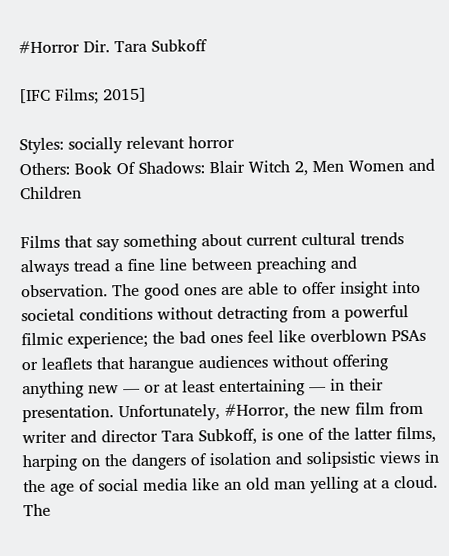#Horror Dir. Tara Subkoff

[IFC Films; 2015]

Styles: socially relevant horror
Others: Book Of Shadows: Blair Witch 2, Men Women and Children

Films that say something about current cultural trends always tread a fine line between preaching and observation. The good ones are able to offer insight into societal conditions without detracting from a powerful filmic experience; the bad ones feel like overblown PSAs or leaflets that harangue audiences without offering anything new — or at least entertaining — in their presentation. Unfortunately, #Horror, the new film from writer and director Tara Subkoff, is one of the latter films, harping on the dangers of isolation and solipsistic views in the age of social media like an old man yelling at a cloud. The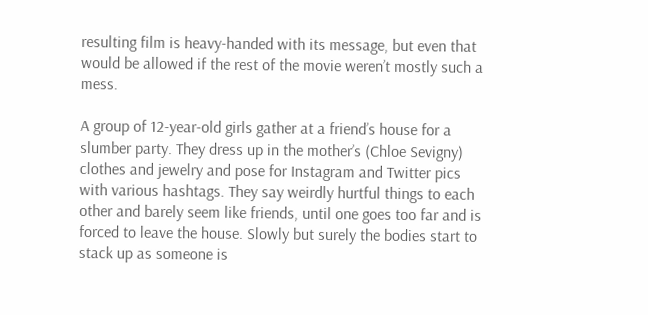resulting film is heavy-handed with its message, but even that would be allowed if the rest of the movie weren’t mostly such a mess.

A group of 12-year-old girls gather at a friend’s house for a slumber party. They dress up in the mother’s (Chloe Sevigny) clothes and jewelry and pose for Instagram and Twitter pics with various hashtags. They say weirdly hurtful things to each other and barely seem like friends, until one goes too far and is forced to leave the house. Slowly but surely the bodies start to stack up as someone is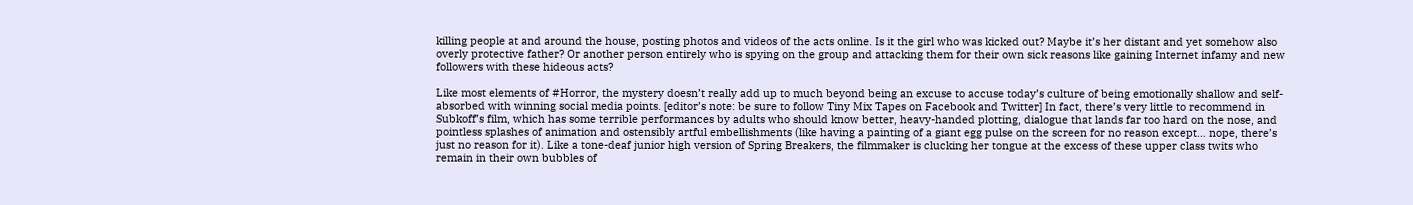killing people at and around the house, posting photos and videos of the acts online. Is it the girl who was kicked out? Maybe it’s her distant and yet somehow also overly protective father? Or another person entirely who is spying on the group and attacking them for their own sick reasons like gaining Internet infamy and new followers with these hideous acts?

Like most elements of #Horror, the mystery doesn’t really add up to much beyond being an excuse to accuse today’s culture of being emotionally shallow and self-absorbed with winning social media points. [editor’s note: be sure to follow Tiny Mix Tapes on Facebook and Twitter] In fact, there’s very little to recommend in Subkoff’s film, which has some terrible performances by adults who should know better, heavy-handed plotting, dialogue that lands far too hard on the nose, and pointless splashes of animation and ostensibly artful embellishments (like having a painting of a giant egg pulse on the screen for no reason except… nope, there’s just no reason for it). Like a tone-deaf junior high version of Spring Breakers, the filmmaker is clucking her tongue at the excess of these upper class twits who remain in their own bubbles of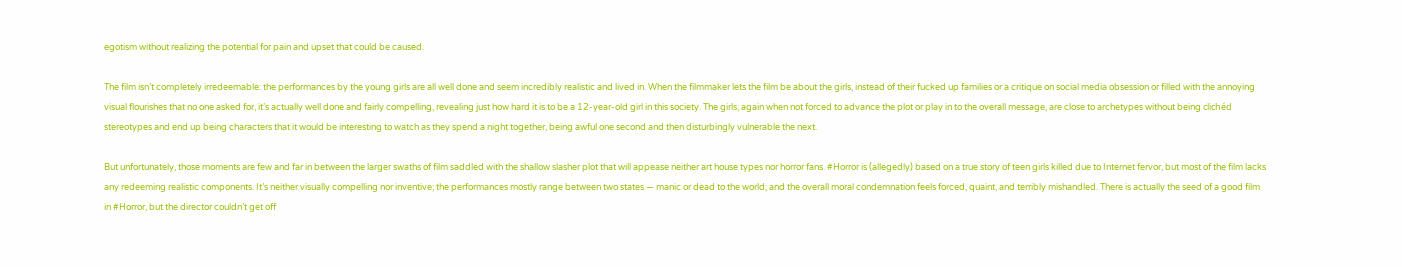egotism without realizing the potential for pain and upset that could be caused.

The film isn’t completely irredeemable: the performances by the young girls are all well done and seem incredibly realistic and lived in. When the filmmaker lets the film be about the girls, instead of their fucked up families or a critique on social media obsession or filled with the annoying visual flourishes that no one asked for, it’s actually well done and fairly compelling, revealing just how hard it is to be a 12-year-old girl in this society. The girls, again when not forced to advance the plot or play in to the overall message, are close to archetypes without being clichéd stereotypes and end up being characters that it would be interesting to watch as they spend a night together, being awful one second and then disturbingly vulnerable the next.

But unfortunately, those moments are few and far in between the larger swaths of film saddled with the shallow slasher plot that will appease neither art house types nor horror fans. #Horror is (allegedly) based on a true story of teen girls killed due to Internet fervor, but most of the film lacks any redeeming realistic components. It’s neither visually compelling nor inventive; the performances mostly range between two states — manic or dead to the world; and the overall moral condemnation feels forced, quaint, and terribly mishandled. There is actually the seed of a good film in #Horror, but the director couldn’t get off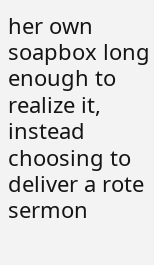her own soapbox long enough to realize it, instead choosing to deliver a rote sermon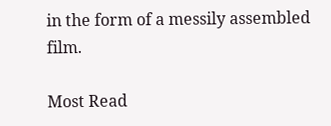in the form of a messily assembled film.

Most Read